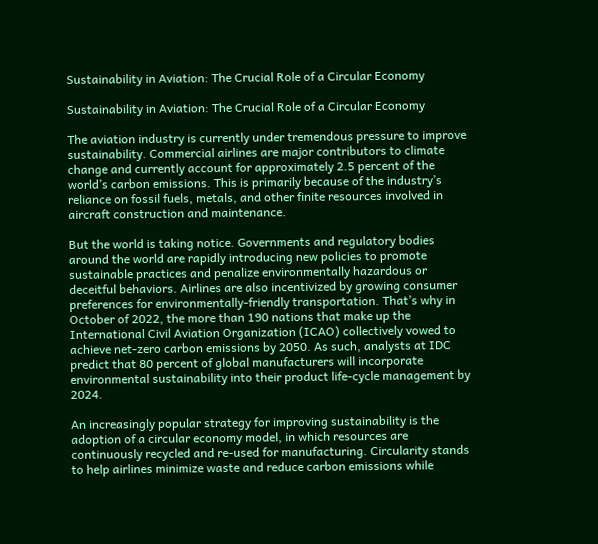Sustainability in Aviation: The Crucial Role of a Circular Economy

Sustainability in Aviation: The Crucial Role of a Circular Economy

The aviation industry is currently under tremendous pressure to improve sustainability. Commercial airlines are major contributors to climate change and currently account for approximately 2.5 percent of the world’s carbon emissions. This is primarily because of the industry’s reliance on fossil fuels, metals, and other finite resources involved in aircraft construction and maintenance.

But the world is taking notice. Governments and regulatory bodies around the world are rapidly introducing new policies to promote sustainable practices and penalize environmentally hazardous or deceitful behaviors. Airlines are also incentivized by growing consumer preferences for environmentally-friendly transportation. That’s why in October of 2022, the more than 190 nations that make up the International Civil Aviation Organization (ICAO) collectively vowed to achieve net-zero carbon emissions by 2050. As such, analysts at IDC predict that 80 percent of global manufacturers will incorporate environmental sustainability into their product life-cycle management by 2024.

An increasingly popular strategy for improving sustainability is the adoption of a circular economy model, in which resources are continuously recycled and re-used for manufacturing. Circularity stands to help airlines minimize waste and reduce carbon emissions while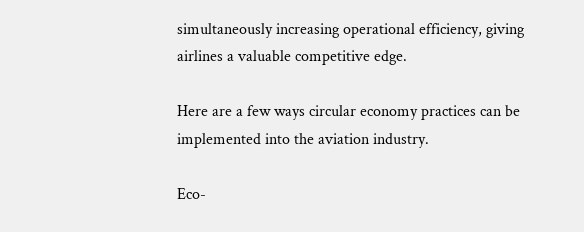simultaneously increasing operational efficiency, giving airlines a valuable competitive edge.

Here are a few ways circular economy practices can be implemented into the aviation industry.

Eco-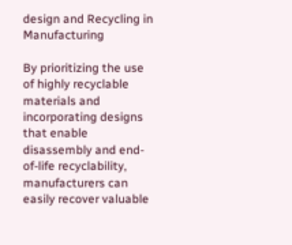design and Recycling in Manufacturing

By prioritizing the use of highly recyclable materials and incorporating designs that enable disassembly and end-of-life recyclability, manufacturers can easily recover valuable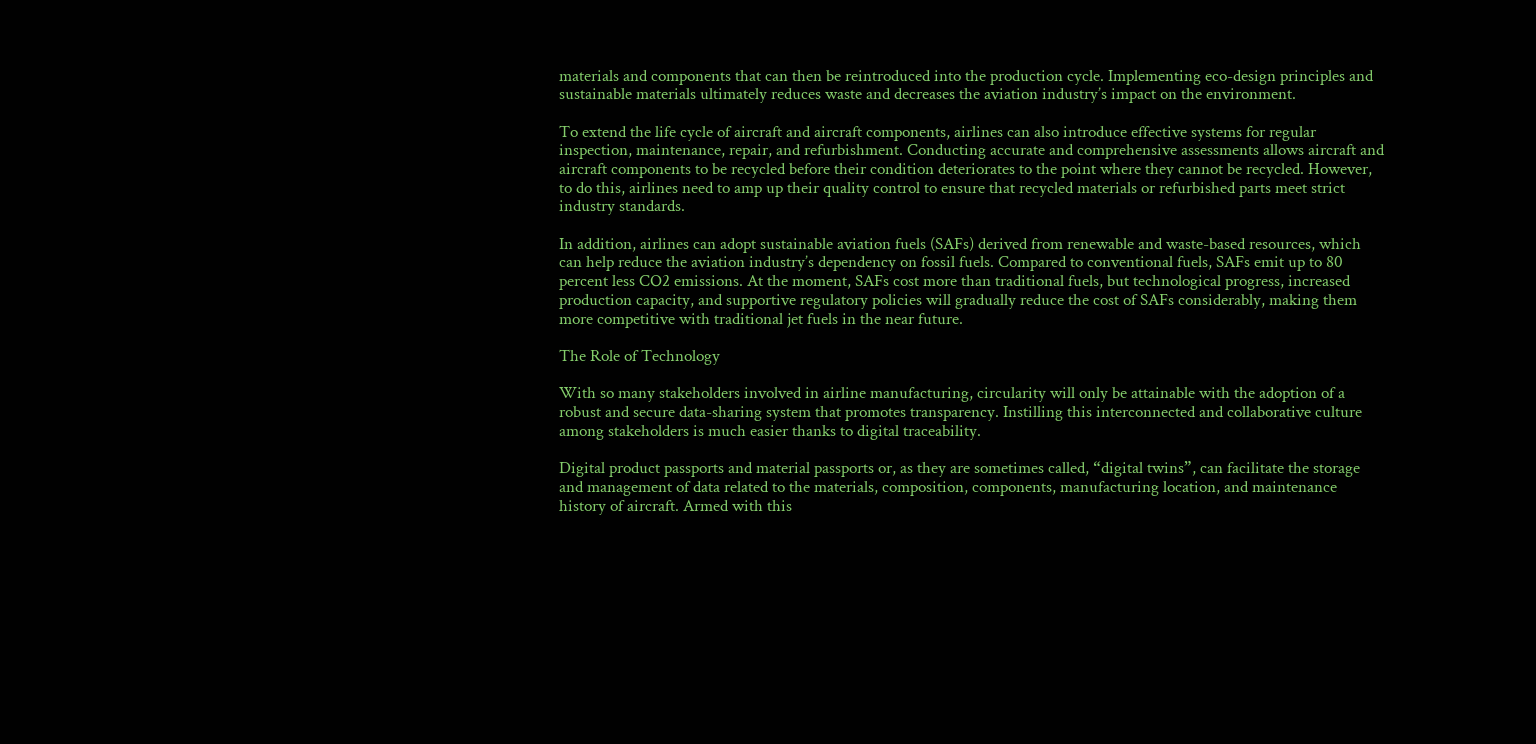materials and components that can then be reintroduced into the production cycle. Implementing eco-design principles and sustainable materials ultimately reduces waste and decreases the aviation industry’s impact on the environment.

To extend the life cycle of aircraft and aircraft components, airlines can also introduce effective systems for regular inspection, maintenance, repair, and refurbishment. Conducting accurate and comprehensive assessments allows aircraft and aircraft components to be recycled before their condition deteriorates to the point where they cannot be recycled. However, to do this, airlines need to amp up their quality control to ensure that recycled materials or refurbished parts meet strict industry standards.

In addition, airlines can adopt sustainable aviation fuels (SAFs) derived from renewable and waste-based resources, which can help reduce the aviation industry’s dependency on fossil fuels. Compared to conventional fuels, SAFs emit up to 80 percent less CO2 emissions. At the moment, SAFs cost more than traditional fuels, but technological progress, increased production capacity, and supportive regulatory policies will gradually reduce the cost of SAFs considerably, making them more competitive with traditional jet fuels in the near future.

The Role of Technology

With so many stakeholders involved in airline manufacturing, circularity will only be attainable with the adoption of a robust and secure data-sharing system that promotes transparency. Instilling this interconnected and collaborative culture among stakeholders is much easier thanks to digital traceability.

Digital product passports and material passports or, as they are sometimes called, “digital twins”, can facilitate the storage and management of data related to the materials, composition, components, manufacturing location, and maintenance history of aircraft. Armed with this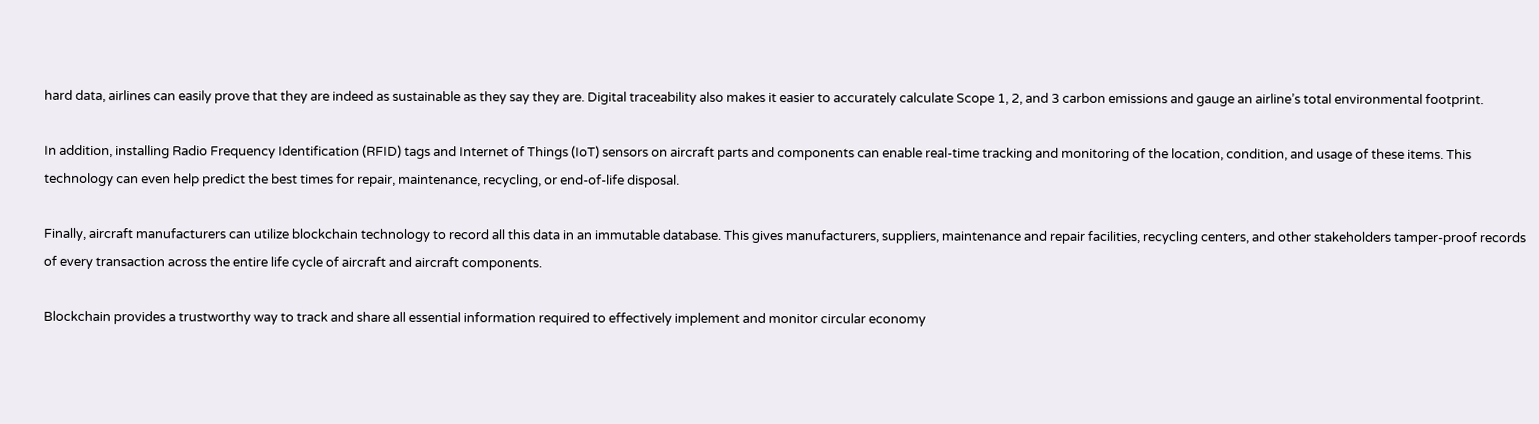hard data, airlines can easily prove that they are indeed as sustainable as they say they are. Digital traceability also makes it easier to accurately calculate Scope 1, 2, and 3 carbon emissions and gauge an airline’s total environmental footprint.

In addition, installing Radio Frequency Identification (RFID) tags and Internet of Things (IoT) sensors on aircraft parts and components can enable real-time tracking and monitoring of the location, condition, and usage of these items. This technology can even help predict the best times for repair, maintenance, recycling, or end-of-life disposal.

Finally, aircraft manufacturers can utilize blockchain technology to record all this data in an immutable database. This gives manufacturers, suppliers, maintenance and repair facilities, recycling centers, and other stakeholders tamper-proof records of every transaction across the entire life cycle of aircraft and aircraft components.

Blockchain provides a trustworthy way to track and share all essential information required to effectively implement and monitor circular economy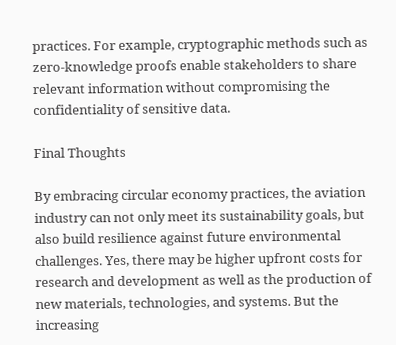practices. For example, cryptographic methods such as zero-knowledge proofs enable stakeholders to share relevant information without compromising the confidentiality of sensitive data.

Final Thoughts

By embracing circular economy practices, the aviation industry can not only meet its sustainability goals, but also build resilience against future environmental challenges. Yes, there may be higher upfront costs for research and development as well as the production of new materials, technologies, and systems. But the increasing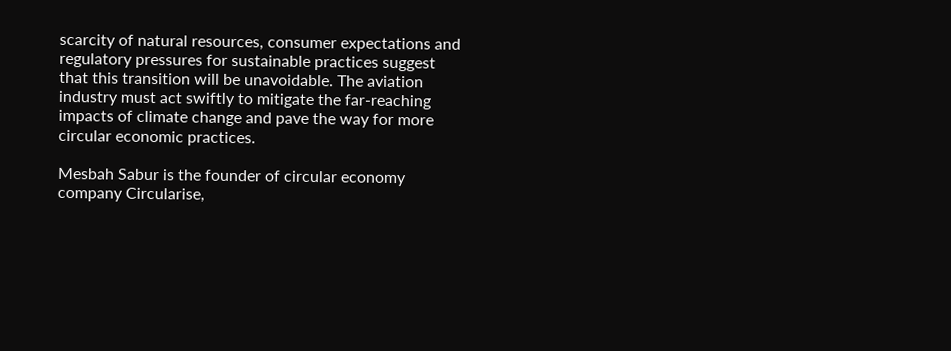scarcity of natural resources, consumer expectations and regulatory pressures for sustainable practices suggest that this transition will be unavoidable. The aviation industry must act swiftly to mitigate the far-reaching impacts of climate change and pave the way for more circular economic practices.

Mesbah Sabur is the founder of circular economy company Circularise,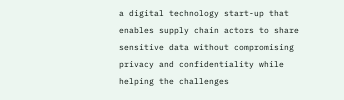a digital technology start-up that enables supply chain actors to share sensitive data without compromising privacy and confidentiality while helping the challenges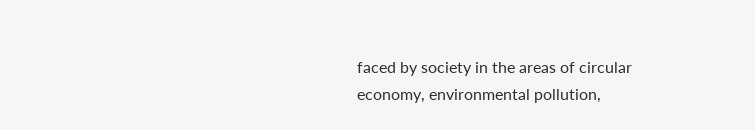faced by society in the areas of circular economy, environmental pollution,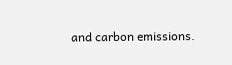and carbon emissions.